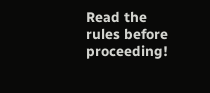Read the rules before proceeding!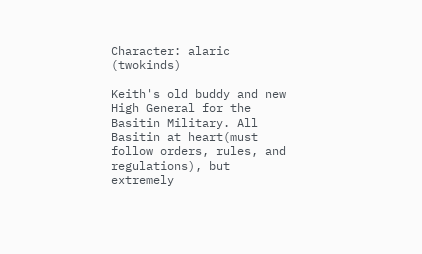Character: alaric (twokinds)

Keith's old buddy and new High General for the Basitin Military. All Basitin at heart(must follow orders, rules, and regulations), but extremely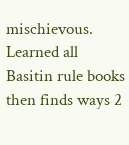mischievous. Learned all Basitin rule books then finds ways 2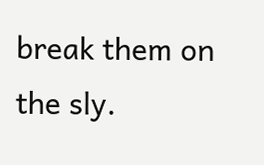break them on the sly.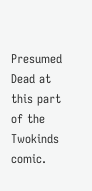Presumed Dead at this part of the Twokinds comic.